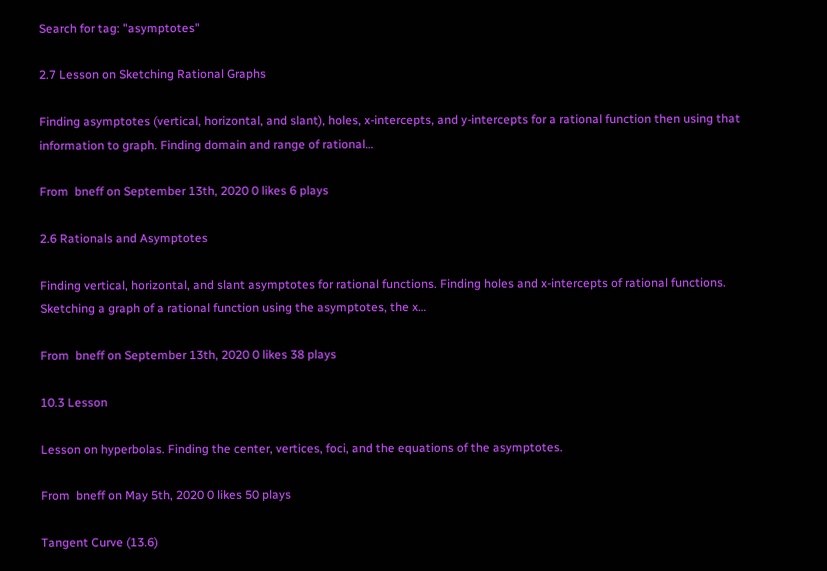Search for tag: "asymptotes"

2.7 Lesson on Sketching Rational Graphs

Finding asymptotes (vertical, horizontal, and slant), holes, x-intercepts, and y-intercepts for a rational function then using that information to graph. Finding domain and range of rational…

From  bneff on September 13th, 2020 0 likes 6 plays

2.6 Rationals and Asymptotes

Finding vertical, horizontal, and slant asymptotes for rational functions. Finding holes and x-intercepts of rational functions. Sketching a graph of a rational function using the asymptotes, the x…

From  bneff on September 13th, 2020 0 likes 38 plays

10.3 Lesson

Lesson on hyperbolas. Finding the center, vertices, foci, and the equations of the asymptotes.

From  bneff on May 5th, 2020 0 likes 50 plays

Tangent Curve (13.6)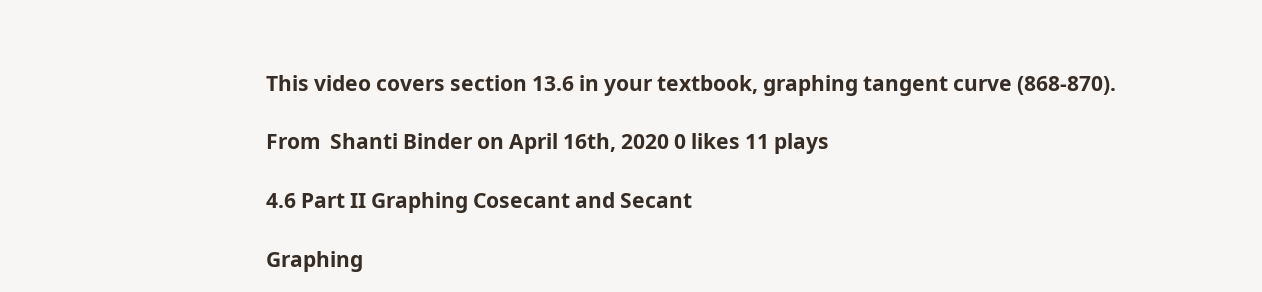This video covers section 13.6 in your textbook, graphing tangent curve (868-870).

From  Shanti Binder on April 16th, 2020 0 likes 11 plays

4.6 Part II Graphing Cosecant and Secant

Graphing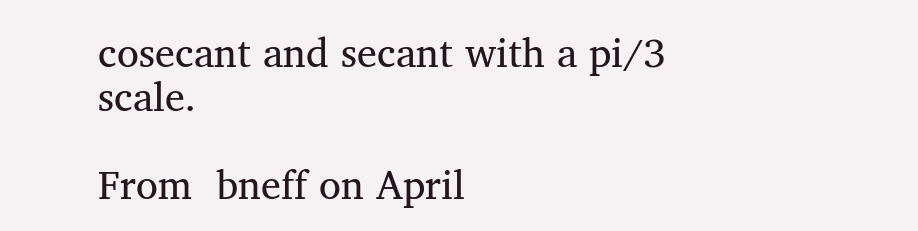cosecant and secant with a pi/3 scale.

From  bneff on April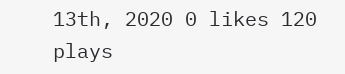13th, 2020 0 likes 120 plays